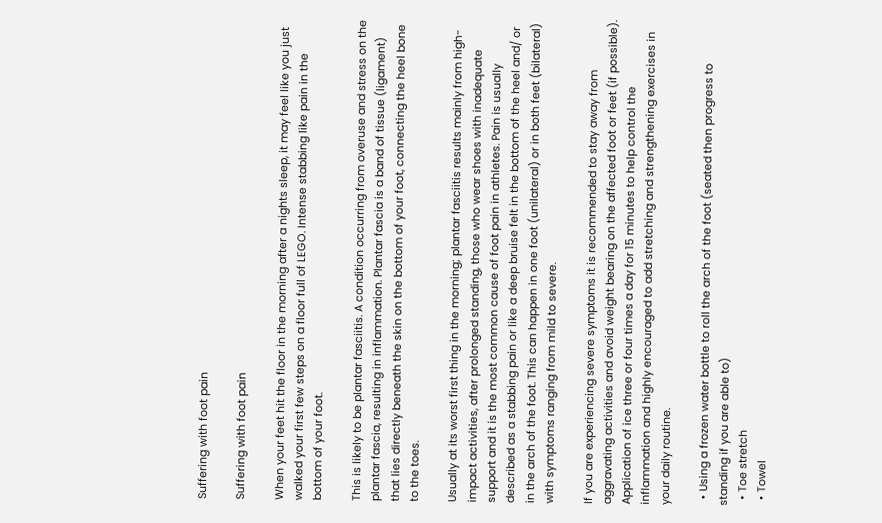Suffering with foot pain

Suffering with foot pain

When your feet hit the floor in the morning after a nights sleep, it may feel like you just walked your first few steps on a floor full of LEGO. Intense stabbing like pain in the bottom of your foot.

This is likely to be plantar fasciitis. A condition occurring from overuse and stress on the plantar fascia, resulting in inflammation. Plantar fascia is a band of tissue (ligament) that lies directly beneath the skin on the bottom of your foot, connecting the heel bone to the toes.

Usually at its worst first thing in the morning; plantar fasciitis results mainly from high-impact activities, after prolonged standing, those who wear shoes with inadequate support and it is the most common cause of foot pain in athletes. Pain is usually described as a stabbing pain or like a deep bruise felt in the bottom of the heel and/ or in the arch of the foot. This can happen in one foot (unilateral) or in both feet (bilateral) with symptoms ranging from mild to severe.

If you are experiencing severe symptoms it is recommended to stay away from aggravating activities and avoid weight bearing on the affected foot or feet (if possible). Application of ice three or four times a day for 15 minutes to help control the inflammation and highly encouraged to add stretching and strengthening exercises in your daily routine.

  • Using a frozen water bottle to roll the arch of the foot (seated then progress to standing if you are able to)
  • Toe stretch
  • Towel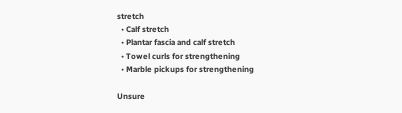stretch
  • Calf stretch
  • Plantar fascia and calf stretch
  • Towel curls for strengthening
  • Marble pickups for strengthening

Unsure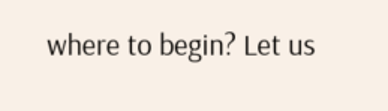where to begin? Let us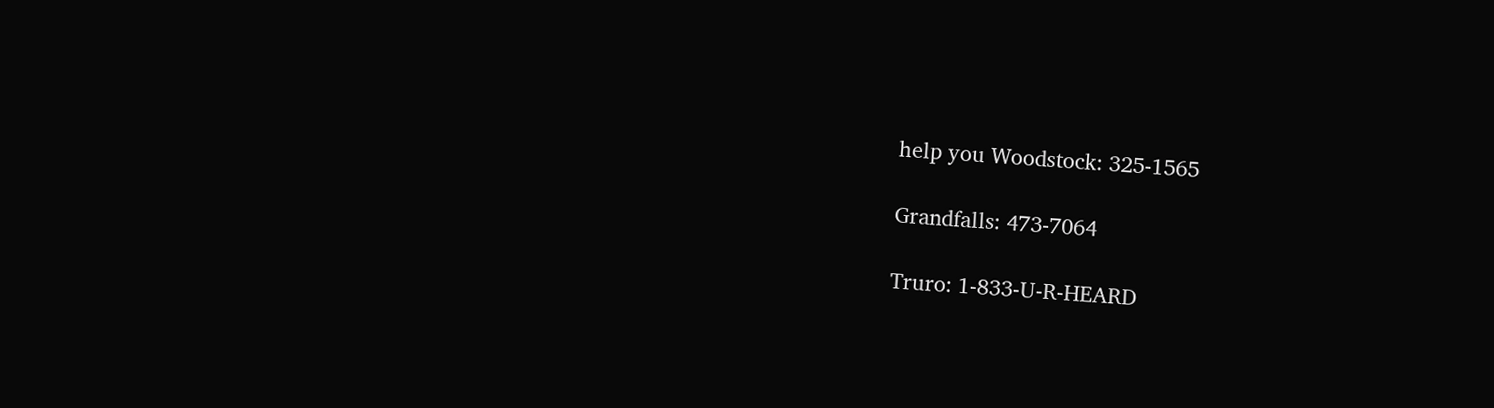help you Woodstock: 325-1565

Grandfalls: 473-7064

Truro: 1-833-U-R-HEARD